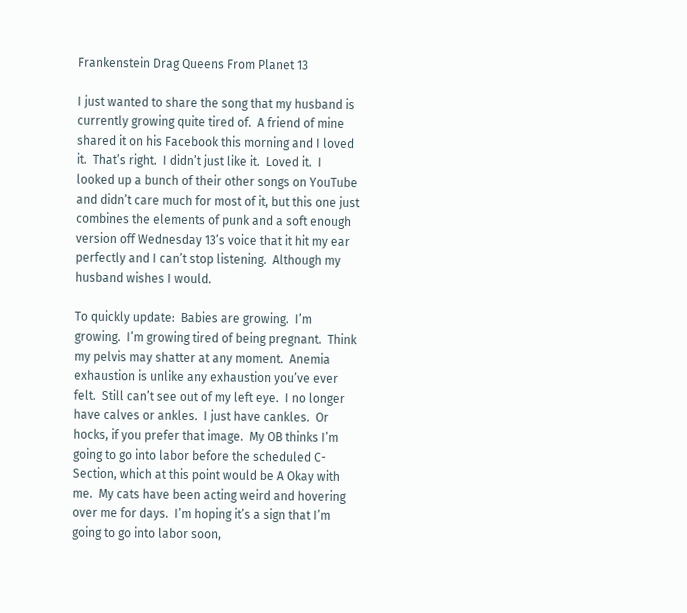Frankenstein Drag Queens From Planet 13

I just wanted to share the song that my husband is currently growing quite tired of.  A friend of mine shared it on his Facebook this morning and I loved it.  That’s right.  I didn’t just like it.  Loved it.  I looked up a bunch of their other songs on YouTube and didn’t care much for most of it, but this one just combines the elements of punk and a soft enough version off Wednesday 13’s voice that it hit my ear perfectly and I can’t stop listening.  Although my husband wishes I would.

To quickly update:  Babies are growing.  I’m growing.  I’m growing tired of being pregnant.  Think my pelvis may shatter at any moment.  Anemia exhaustion is unlike any exhaustion you’ve ever felt.  Still can’t see out of my left eye.  I no longer have calves or ankles.  I just have cankles.  Or hocks, if you prefer that image.  My OB thinks I’m going to go into labor before the scheduled C-Section, which at this point would be A Okay with me.  My cats have been acting weird and hovering over me for days.  I’m hoping it’s a sign that I’m going to go into labor soon,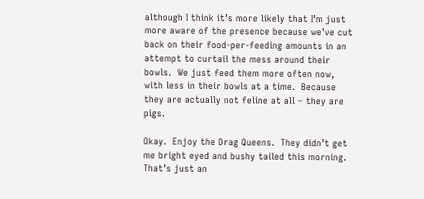although I think it’s more likely that I’m just more aware of the presence because we’ve cut back on their food-per-feeding amounts in an attempt to curtail the mess around their bowls.  We just feed them more often now, with less in their bowls at a time.  Because they are actually not feline at all – they are pigs.

Okay.  Enjoy the Drag Queens.  They didn’t get me bright eyed and bushy tailed this morning.  That’s just an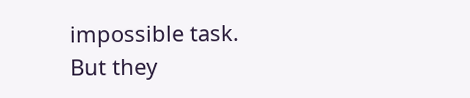impossible task.  But they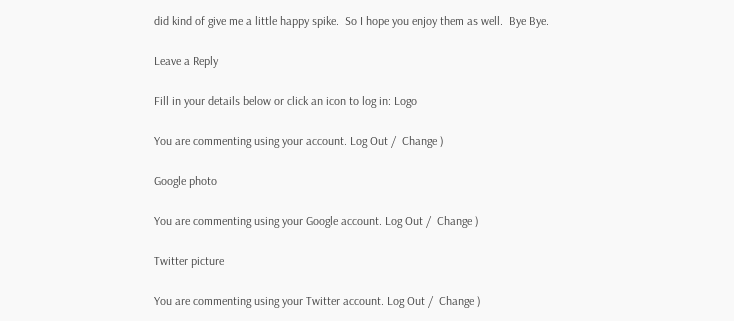did kind of give me a little happy spike.  So I hope you enjoy them as well.  Bye Bye.

Leave a Reply

Fill in your details below or click an icon to log in: Logo

You are commenting using your account. Log Out /  Change )

Google photo

You are commenting using your Google account. Log Out /  Change )

Twitter picture

You are commenting using your Twitter account. Log Out /  Change )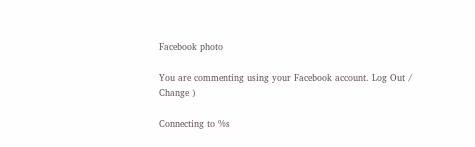Facebook photo

You are commenting using your Facebook account. Log Out /  Change )

Connecting to %s